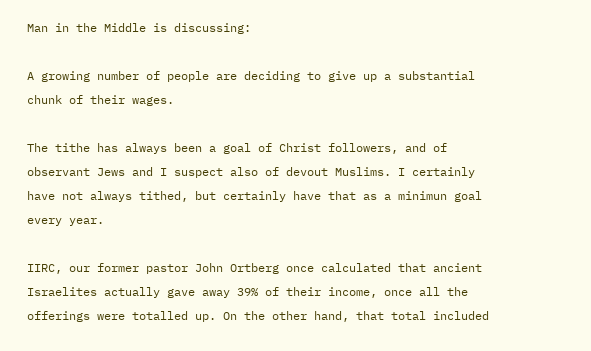Man in the Middle is discussing:

A growing number of people are deciding to give up a substantial chunk of their wages.

The tithe has always been a goal of Christ followers, and of observant Jews and I suspect also of devout Muslims. I certainly have not always tithed, but certainly have that as a minimun goal every year.

IIRC, our former pastor John Ortberg once calculated that ancient Israelites actually gave away 39% of their income, once all the offerings were totalled up. On the other hand, that total included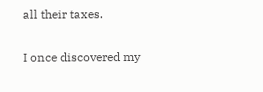all their taxes.

I once discovered my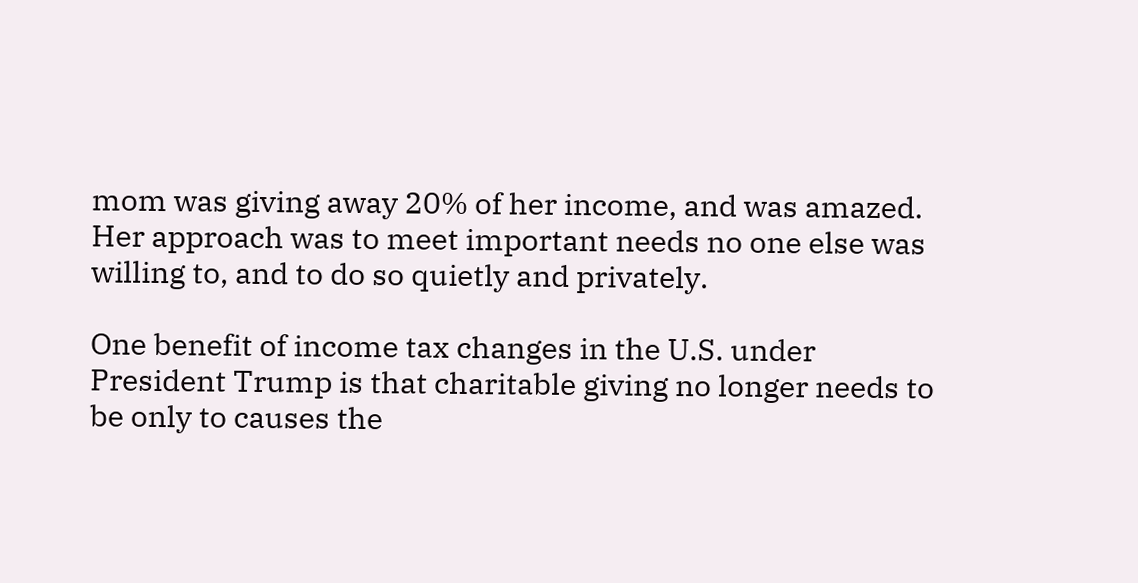mom was giving away 20% of her income, and was amazed. Her approach was to meet important needs no one else was willing to, and to do so quietly and privately.

One benefit of income tax changes in the U.S. under President Trump is that charitable giving no longer needs to be only to causes the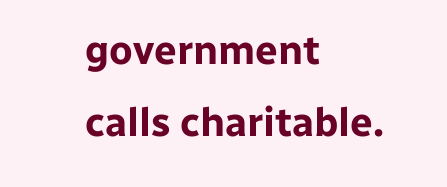government calls charitable.